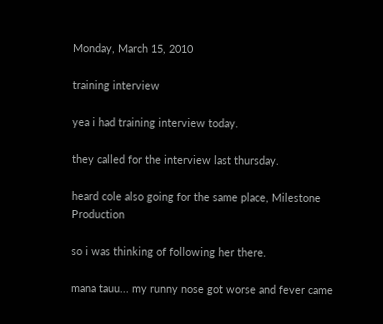Monday, March 15, 2010

training interview

yea i had training interview today.

they called for the interview last thursday.

heard cole also going for the same place, Milestone Production

so i was thinking of following her there.

mana tauu... my runny nose got worse and fever came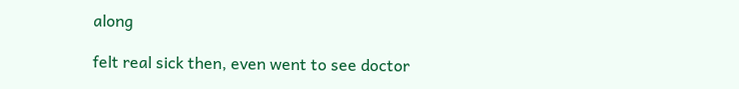along

felt real sick then, even went to see doctor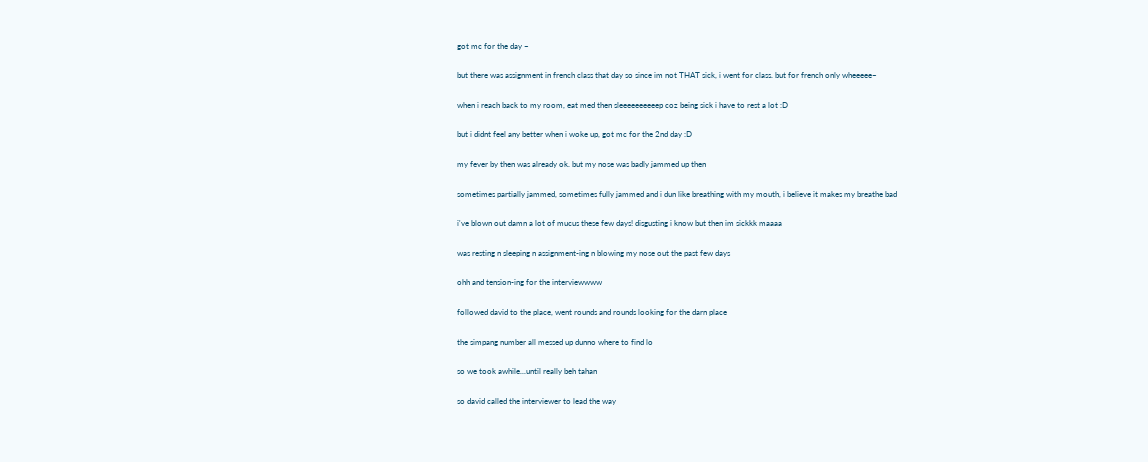got mc for the day ~

but there was assignment in french class that day so since im not THAT sick, i went for class. but for french only wheeeee~

when i reach back to my room, eat med then sleeeeeeeeeep coz being sick i have to rest a lot :D

but i didnt feel any better when i woke up, got mc for the 2nd day :D

my fever by then was already ok. but my nose was badly jammed up then

sometimes partially jammed, sometimes fully jammed and i dun like breathing with my mouth, i believe it makes my breathe bad

i've blown out damn a lot of mucus these few days! disgusting i know but then im sickkk maaaa

was resting n sleeping n assignment-ing n blowing my nose out the past few days

ohh and tension-ing for the interviewwww

followed david to the place, went rounds and rounds looking for the darn place

the simpang number all messed up dunno where to find lo

so we took awhile...until really beh tahan

so david called the interviewer to lead the way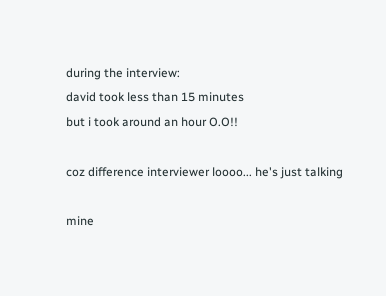during the interview:
david took less than 15 minutes
but i took around an hour O.O!!

coz difference interviewer loooo... he's just talking

mine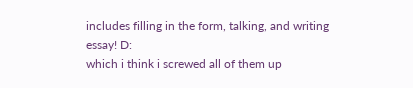includes filling in the form, talking, and writing essay! D:
which i think i screwed all of them up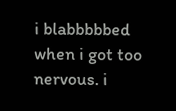i blabbbbbed when i got too nervous. i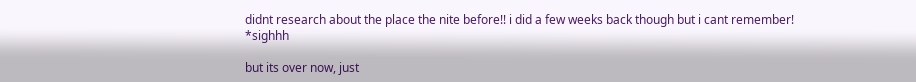didnt research about the place the nite before!! i did a few weeks back though but i cant remember! *sighhh

but its over now, just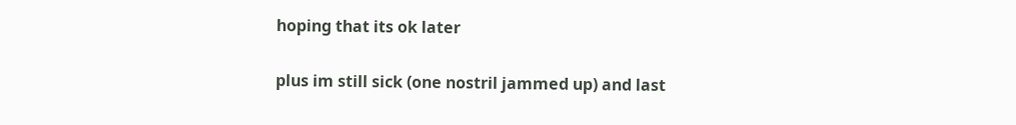hoping that its ok later

plus im still sick (one nostril jammed up) and last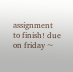assignment to finish! due on friday ~